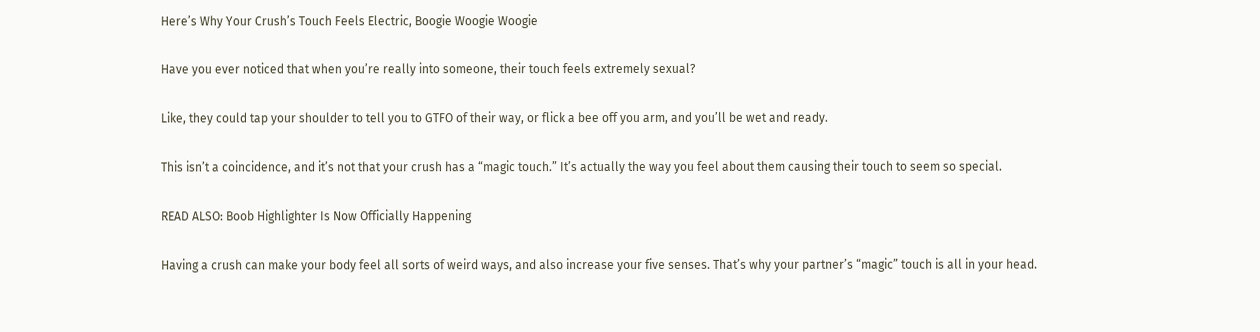Here’s Why Your Crush’s Touch Feels Electric, Boogie Woogie Woogie

Have you ever noticed that when you’re really into someone, their touch feels extremely sexual?

Like, they could tap your shoulder to tell you to GTFO of their way, or flick a bee off you arm, and you’ll be wet and ready.

This isn’t a coincidence, and it’s not that your crush has a “magic touch.” It’s actually the way you feel about them causing their touch to seem so special.

READ ALSO: Boob Highlighter Is Now Officially Happening

Having a crush can make your body feel all sorts of weird ways, and also increase your five senses. That’s why your partner’s “magic” touch is all in your head.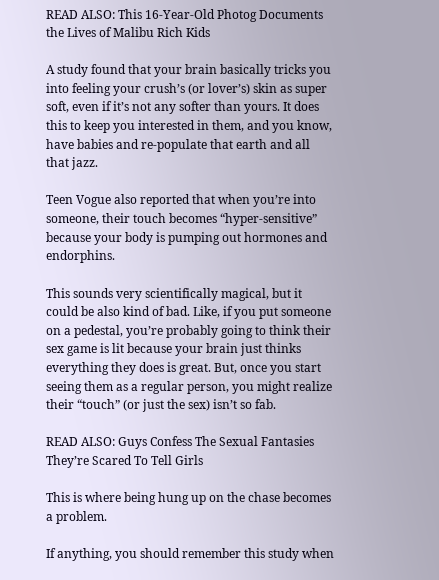READ ALSO: This 16-Year-Old Photog Documents the Lives of Malibu Rich Kids

A study found that your brain basically tricks you into feeling your crush’s (or lover’s) skin as super soft, even if it’s not any softer than yours. It does this to keep you interested in them, and you know, have babies and re-populate that earth and all that jazz.

Teen Vogue also reported that when you’re into someone, their touch becomes “hyper-sensitive” because your body is pumping out hormones and endorphins.

This sounds very scientifically magical, but it could be also kind of bad. Like, if you put someone on a pedestal, you’re probably going to think their sex game is lit because your brain just thinks everything they does is great. But, once you start seeing them as a regular person, you might realize their “touch” (or just the sex) isn’t so fab.

READ ALSO: Guys Confess The Sexual Fantasies They’re Scared To Tell Girls

This is where being hung up on the chase becomes a problem.

If anything, you should remember this study when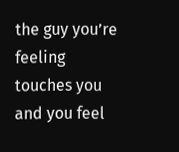the guy you’re feeling touches you and you feel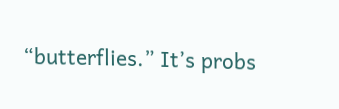“butterflies.” It’s probs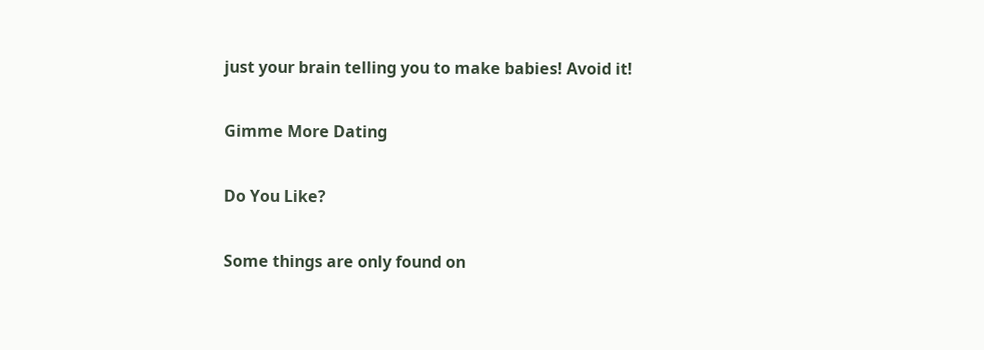just your brain telling you to make babies! Avoid it!

Gimme More Dating

Do You Like?

Some things are only found on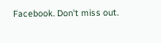Facebook. Don't miss out.